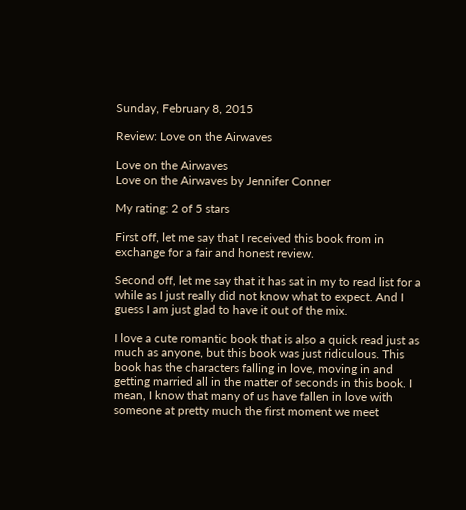Sunday, February 8, 2015

Review: Love on the Airwaves

Love on the Airwaves
Love on the Airwaves by Jennifer Conner

My rating: 2 of 5 stars

First off, let me say that I received this book from in exchange for a fair and honest review.

Second off, let me say that it has sat in my to read list for a while as I just really did not know what to expect. And I guess I am just glad to have it out of the mix.

I love a cute romantic book that is also a quick read just as much as anyone, but this book was just ridiculous. This book has the characters falling in love, moving in and getting married all in the matter of seconds in this book. I mean, I know that many of us have fallen in love with someone at pretty much the first moment we meet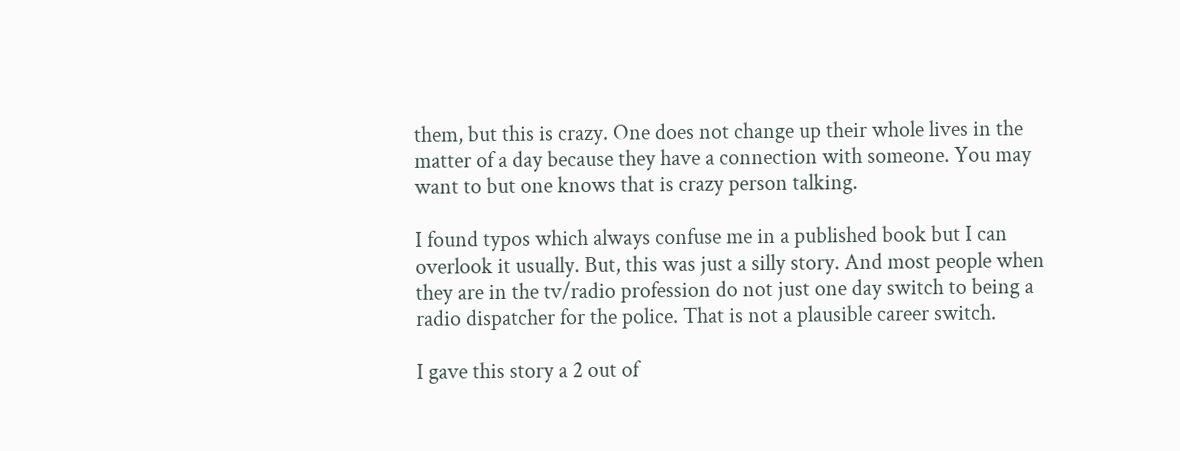them, but this is crazy. One does not change up their whole lives in the matter of a day because they have a connection with someone. You may want to but one knows that is crazy person talking.

I found typos which always confuse me in a published book but I can overlook it usually. But, this was just a silly story. And most people when they are in the tv/radio profession do not just one day switch to being a radio dispatcher for the police. That is not a plausible career switch.

I gave this story a 2 out of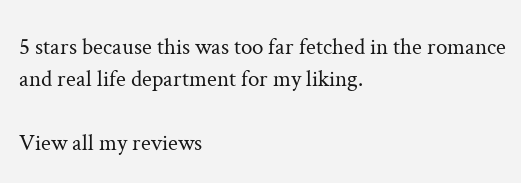5 stars because this was too far fetched in the romance and real life department for my liking.

View all my reviews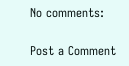No comments:

Post a Comment